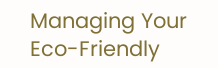Managing Your Eco-Friendly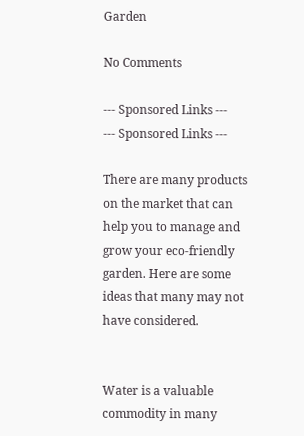Garden

No Comments

--- Sponsored Links ---
--- Sponsored Links ---

There are many products on the market that can help you to manage and grow your eco-friendly garden. Here are some ideas that many may not have considered.


Water is a valuable commodity in many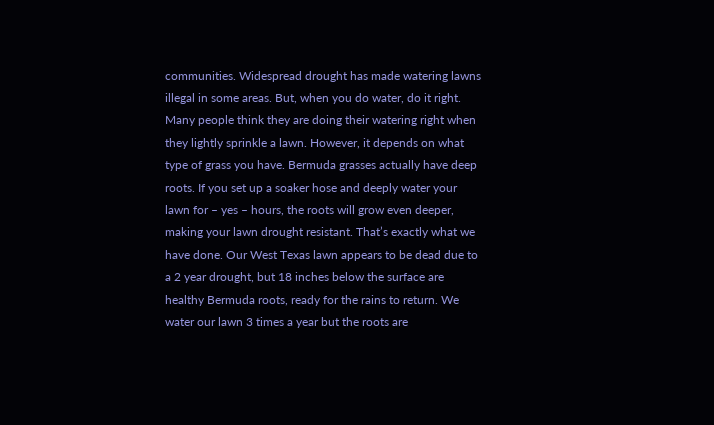communities. Widespread drought has made watering lawns illegal in some areas. But, when you do water, do it right. Many people think they are doing their watering right when they lightly sprinkle a lawn. However, it depends on what type of grass you have. Bermuda grasses actually have deep roots. If you set up a soaker hose and deeply water your lawn for – yes – hours, the roots will grow even deeper, making your lawn drought resistant. That’s exactly what we have done. Our West Texas lawn appears to be dead due to a 2 year drought, but 18 inches below the surface are healthy Bermuda roots, ready for the rains to return. We water our lawn 3 times a year but the roots are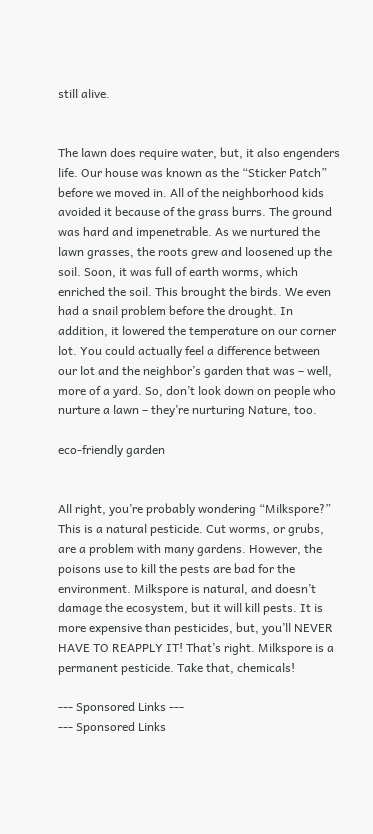still alive.


The lawn does require water, but, it also engenders life. Our house was known as the “Sticker Patch” before we moved in. All of the neighborhood kids avoided it because of the grass burrs. The ground was hard and impenetrable. As we nurtured the lawn grasses, the roots grew and loosened up the soil. Soon, it was full of earth worms, which enriched the soil. This brought the birds. We even had a snail problem before the drought. In addition, it lowered the temperature on our corner lot. You could actually feel a difference between our lot and the neighbor’s garden that was – well, more of a yard. So, don’t look down on people who nurture a lawn – they’re nurturing Nature, too.

eco-friendly garden


All right, you’re probably wondering “Milkspore?” This is a natural pesticide. Cut worms, or grubs, are a problem with many gardens. However, the poisons use to kill the pests are bad for the environment. Milkspore is natural, and doesn’t damage the ecosystem, but it will kill pests. It is more expensive than pesticides, but, you’ll NEVER HAVE TO REAPPLY IT! That’s right. Milkspore is a permanent pesticide. Take that, chemicals!

--- Sponsored Links ---
--- Sponsored Links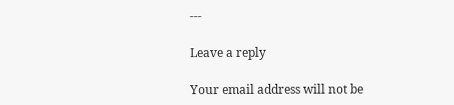---

Leave a reply

Your email address will not be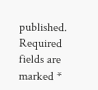published. Required fields are marked *